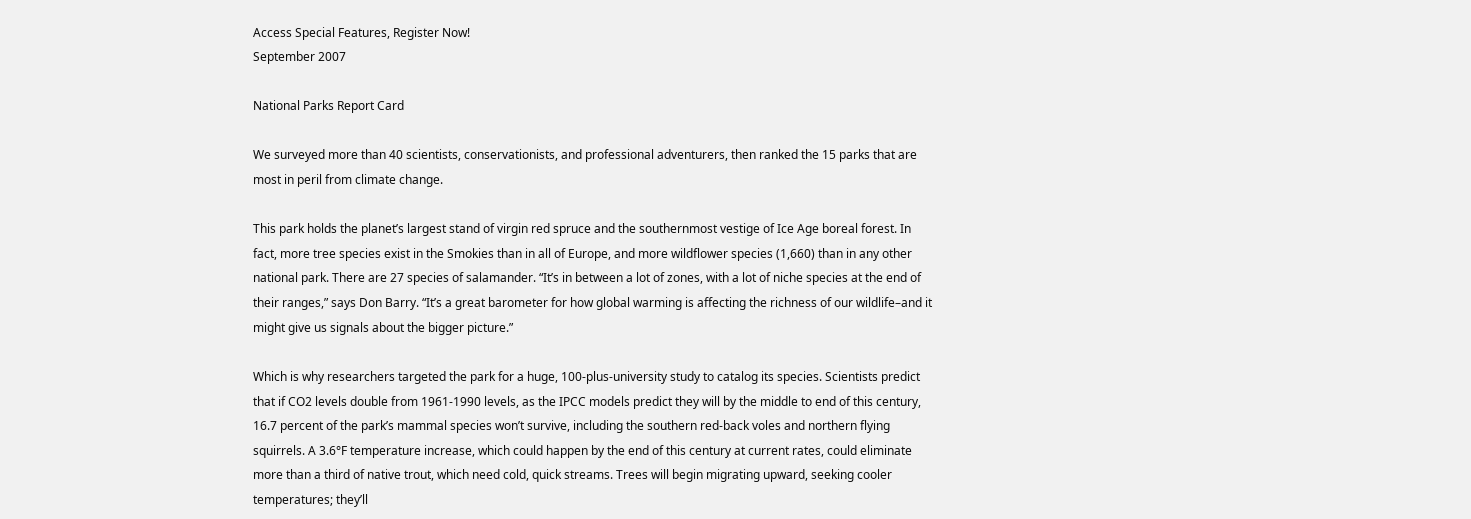Access Special Features, Register Now!
September 2007

National Parks Report Card

We surveyed more than 40 scientists, conservationists, and professional adventurers, then ranked the 15 parks that are most in peril from climate change.

This park holds the planet’s largest stand of virgin red spruce and the southernmost vestige of Ice Age boreal forest. In fact, more tree species exist in the Smokies than in all of Europe, and more wildflower species (1,660) than in any other national park. There are 27 species of salamander. “It’s in between a lot of zones, with a lot of niche species at the end of their ranges,” says Don Barry. “It’s a great barometer for how global warming is affecting the richness of our wildlife–and it might give us signals about the bigger picture.”

Which is why researchers targeted the park for a huge, 100-plus-university study to catalog its species. Scientists predict that if CO2 levels double from 1961-1990 levels, as the IPCC models predict they will by the middle to end of this century, 16.7 percent of the park’s mammal species won’t survive, including the southern red-back voles and northern flying squirrels. A 3.6°F temperature increase, which could happen by the end of this century at current rates, could eliminate more than a third of native trout, which need cold, quick streams. Trees will begin migrating upward, seeking cooler temperatures; they’ll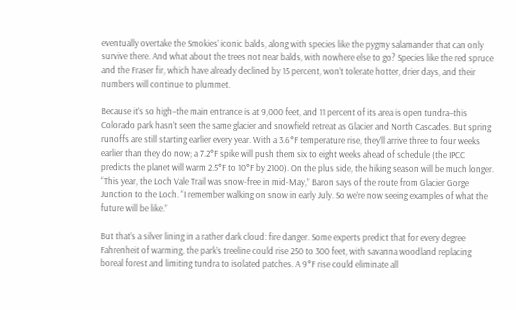eventually overtake the Smokies’ iconic balds, along with species like the pygmy salamander that can only survive there. And what about the trees not near balds, with nowhere else to go? Species like the red spruce and the Fraser fir, which have already declined by 15 percent, won’t tolerate hotter, drier days, and their numbers will continue to plummet.

Because it’s so high–the main entrance is at 9,000 feet, and 11 percent of its area is open tundra–this Colorado park hasn’t seen the same glacier and snowfield retreat as Glacier and North Cascades. But spring runoffs are still starting earlier every year. With a 3.6°F temperature rise, they’ll arrive three to four weeks earlier than they do now; a 7.2°F spike will push them six to eight weeks ahead of schedule (the IPCC predicts the planet will warm 2.5°F to 10°F by 2100). On the plus side, the hiking season will be much longer. “This year, the Loch Vale Trail was snow-free in mid-May,” Baron says of the route from Glacier Gorge Junction to the Loch. “I remember walking on snow in early July. So we’re now seeing examples of what the future will be like.”

But that’s a silver lining in a rather dark cloud: fire danger. Some experts predict that for every degree Fahrenheit of warming, the park’s treeline could rise 250 to 300 feet, with savanna woodland replacing boreal forest and limiting tundra to isolated patches. A 9°F rise could eliminate all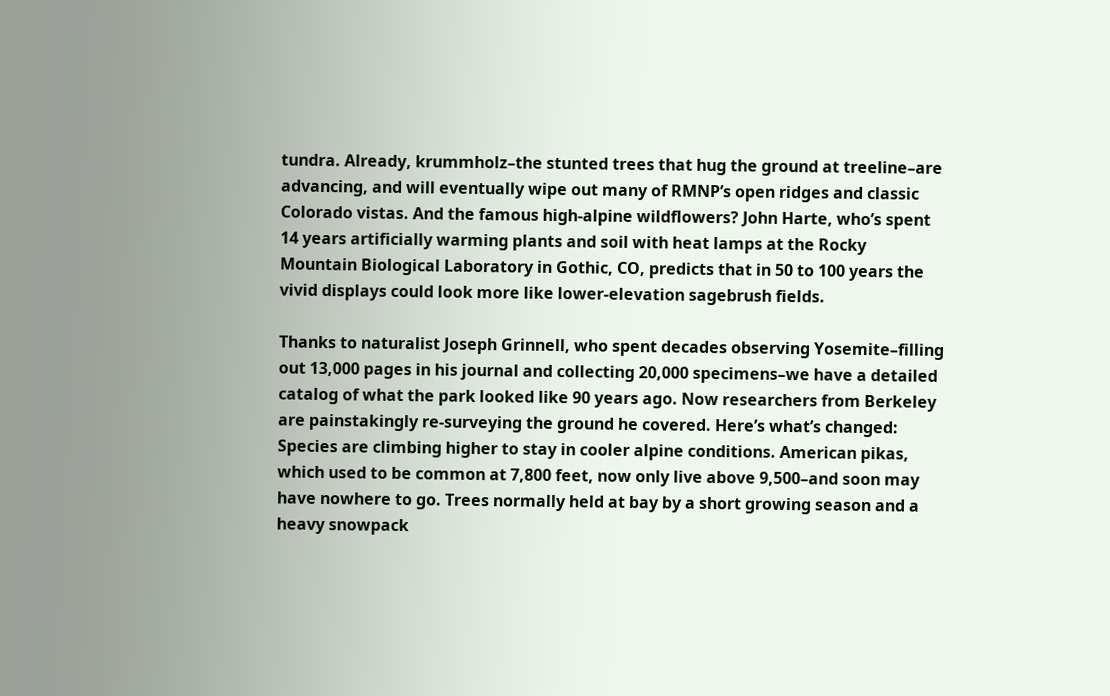tundra. Already, krummholz–the stunted trees that hug the ground at treeline–are advancing, and will eventually wipe out many of RMNP’s open ridges and classic Colorado vistas. And the famous high-alpine wildflowers? John Harte, who’s spent 14 years artificially warming plants and soil with heat lamps at the Rocky Mountain Biological Laboratory in Gothic, CO, predicts that in 50 to 100 years the vivid displays could look more like lower-elevation sagebrush fields.

Thanks to naturalist Joseph Grinnell, who spent decades observing Yosemite–filling out 13,000 pages in his journal and collecting 20,000 specimens–we have a detailed catalog of what the park looked like 90 years ago. Now researchers from Berkeley are painstakingly re-surveying the ground he covered. Here’s what’s changed: Species are climbing higher to stay in cooler alpine conditions. American pikas, which used to be common at 7,800 feet, now only live above 9,500–and soon may have nowhere to go. Trees normally held at bay by a short growing season and a heavy snowpack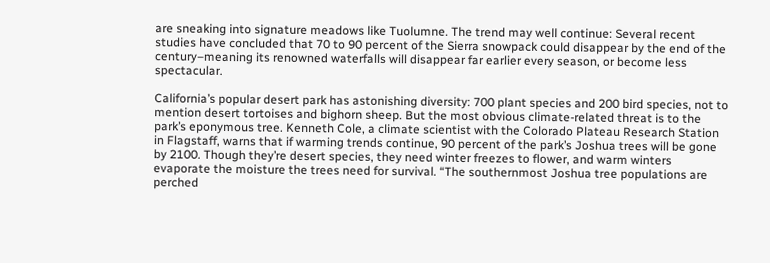are sneaking into signature meadows like Tuolumne. The trend may well continue: Several recent studies have concluded that 70 to 90 percent of the Sierra snowpack could disappear by the end of the century–meaning its renowned waterfalls will disappear far earlier every season, or become less spectacular.

California’s popular desert park has astonishing diversity: 700 plant species and 200 bird species, not to mention desert tortoises and bighorn sheep. But the most obvious climate-related threat is to the park’s eponymous tree. Kenneth Cole, a climate scientist with the Colorado Plateau Research Station in Flagstaff, warns that if warming trends continue, 90 percent of the park’s Joshua trees will be gone by 2100. Though they’re desert species, they need winter freezes to flower, and warm winters evaporate the moisture the trees need for survival. “The southernmost Joshua tree populations are perched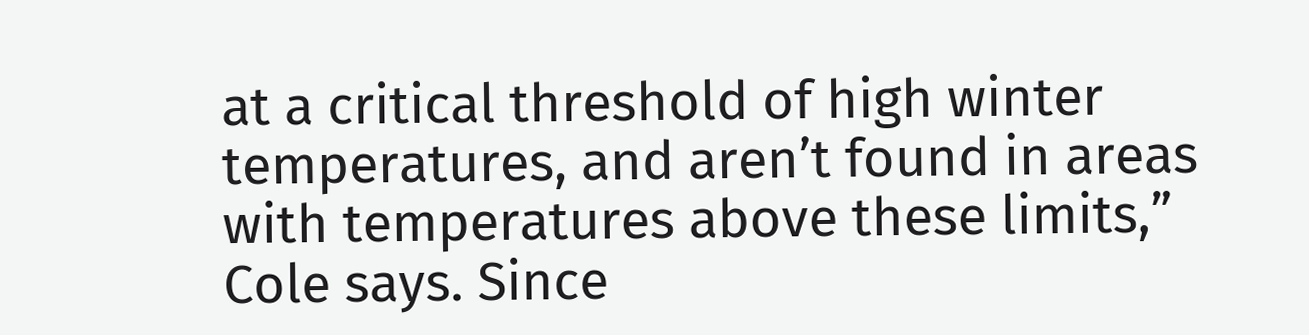at a critical threshold of high winter temperatures, and aren’t found in areas with temperatures above these limits,” Cole says. Since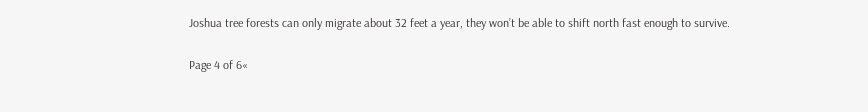Joshua tree forests can only migrate about 32 feet a year, they won’t be able to shift north fast enough to survive.

Page 4 of 6«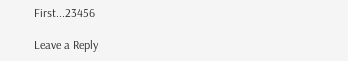First...23456

Leave a Reply